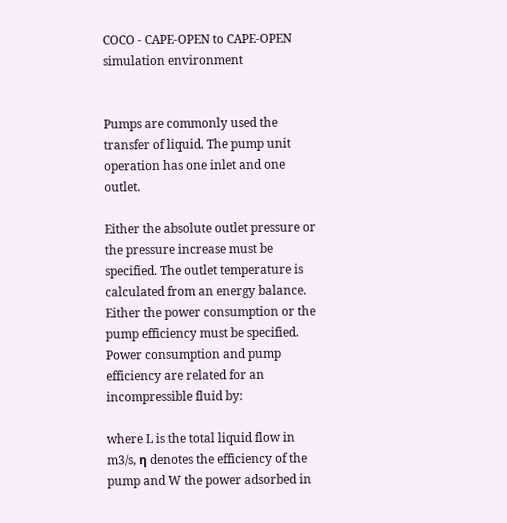COCO - CAPE-OPEN to CAPE-OPEN simulation environment


Pumps are commonly used the transfer of liquid. The pump unit operation has one inlet and one outlet.

Either the absolute outlet pressure or the pressure increase must be specified. The outlet temperature is calculated from an energy balance. Either the power consumption or the pump efficiency must be specified. Power consumption and pump efficiency are related for an incompressible fluid by:

where L is the total liquid flow in m3/s, η denotes the efficiency of the pump and W the power adsorbed in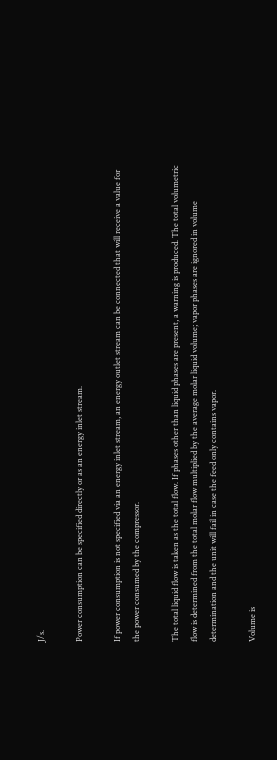J/s.

Power consumption can be specified directly or as an energy inlet stream.

If power consumption is not specified via an energy inlet stream, an energy outlet stream can be connected that will receive a value for the power consumed by the compressor.

The total liquid flow is taken as the total flow. If phases other than liquid phases are present, a warning is produced. The total volumetric flow is determined from the total molar flow multiplied by the average molar liquid volume; vapor phases are ignored in volume determination and the unit will fail in case the feed only contains vapor.

Volume is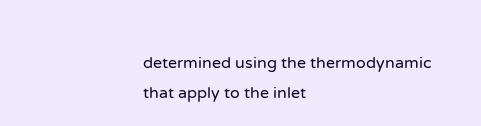determined using the thermodynamic that apply to the inlet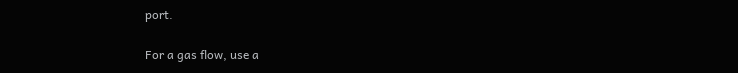port.

For a gas flow, use a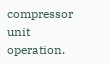compressor unit operation.